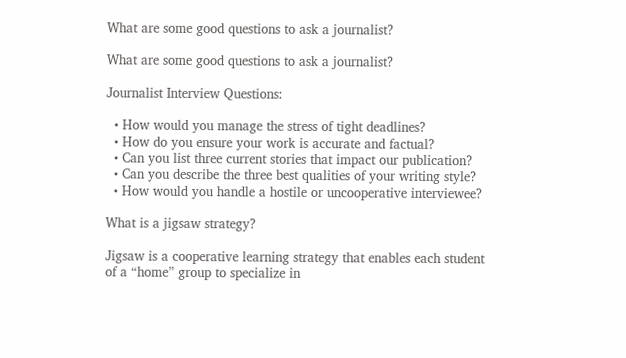What are some good questions to ask a journalist?

What are some good questions to ask a journalist?

Journalist Interview Questions:

  • How would you manage the stress of tight deadlines?
  • How do you ensure your work is accurate and factual?
  • Can you list three current stories that impact our publication?
  • Can you describe the three best qualities of your writing style?
  • How would you handle a hostile or uncooperative interviewee?

What is a jigsaw strategy?

Jigsaw is a cooperative learning strategy that enables each student of a “home” group to specialize in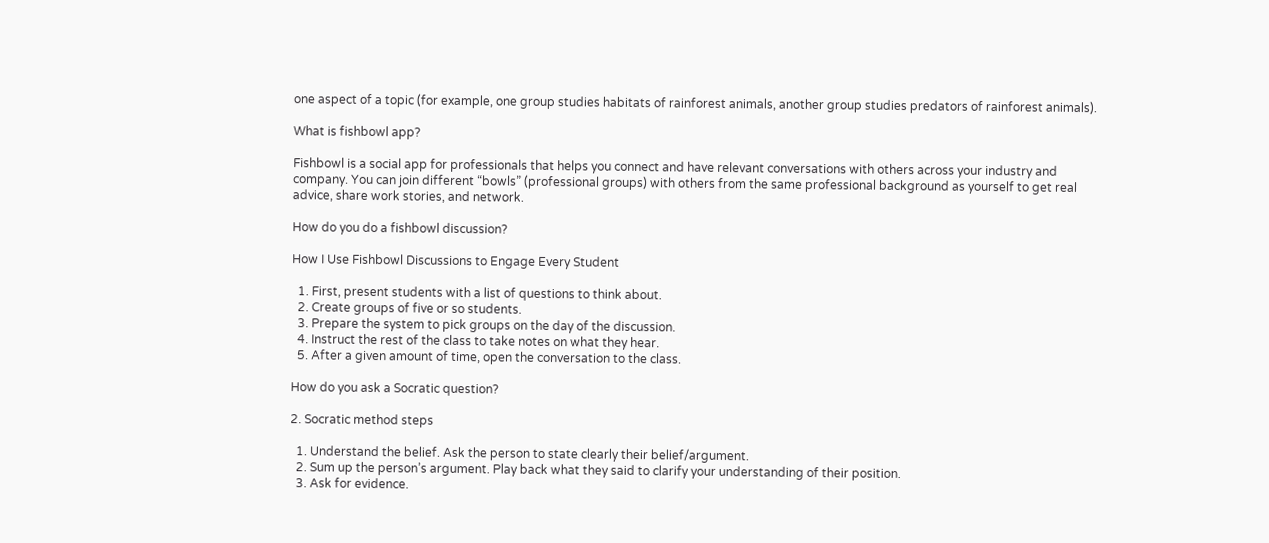one aspect of a topic (for example, one group studies habitats of rainforest animals, another group studies predators of rainforest animals).

What is fishbowl app?

Fishbowl is a social app for professionals that helps you connect and have relevant conversations with others across your industry and company. You can join different “bowls” (professional groups) with others from the same professional background as yourself to get real advice, share work stories, and network.

How do you do a fishbowl discussion?

How I Use Fishbowl Discussions to Engage Every Student

  1. First, present students with a list of questions to think about.
  2. Create groups of five or so students.
  3. Prepare the system to pick groups on the day of the discussion.
  4. Instruct the rest of the class to take notes on what they hear.
  5. After a given amount of time, open the conversation to the class.

How do you ask a Socratic question?

2. Socratic method steps

  1. Understand the belief. Ask the person to state clearly their belief/argument.
  2. Sum up the person’s argument. Play back what they said to clarify your understanding of their position.
  3. Ask for evidence.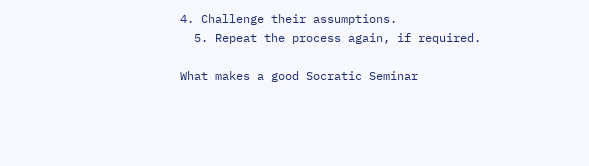4. Challenge their assumptions.
  5. Repeat the process again, if required.

What makes a good Socratic Seminar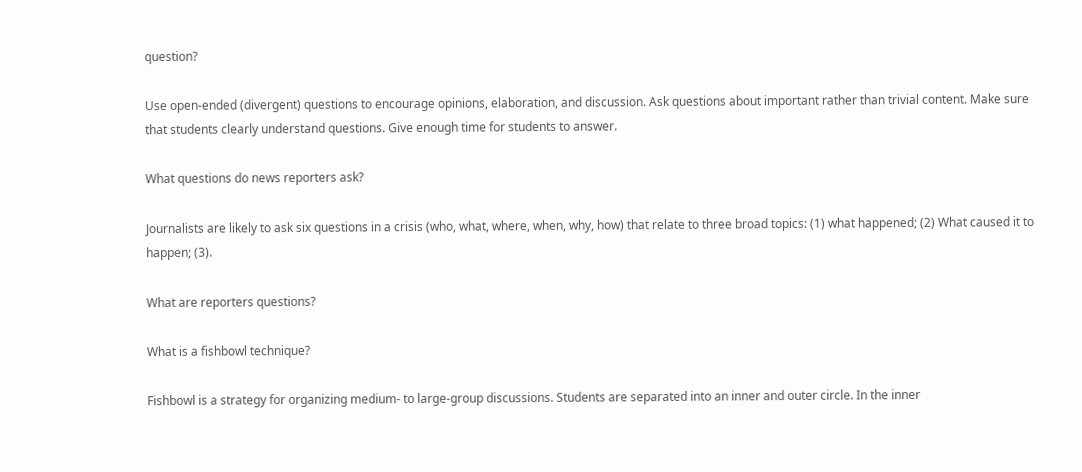question?

Use open-ended (divergent) questions to encourage opinions, elaboration, and discussion. Ask questions about important rather than trivial content. Make sure that students clearly understand questions. Give enough time for students to answer.

What questions do news reporters ask?

Journalists are likely to ask six questions in a crisis (who, what, where, when, why, how) that relate to three broad topics: (1) what happened; (2) What caused it to happen; (3).

What are reporters questions?

What is a fishbowl technique?

Fishbowl is a strategy for organizing medium- to large-group discussions. Students are separated into an inner and outer circle. In the inner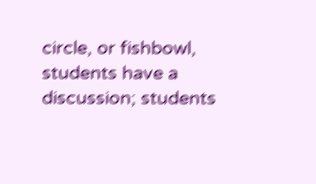circle, or fishbowl, students have a discussion; students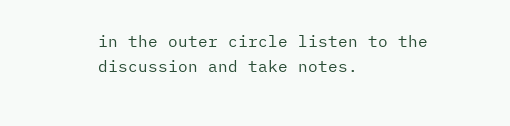in the outer circle listen to the discussion and take notes.